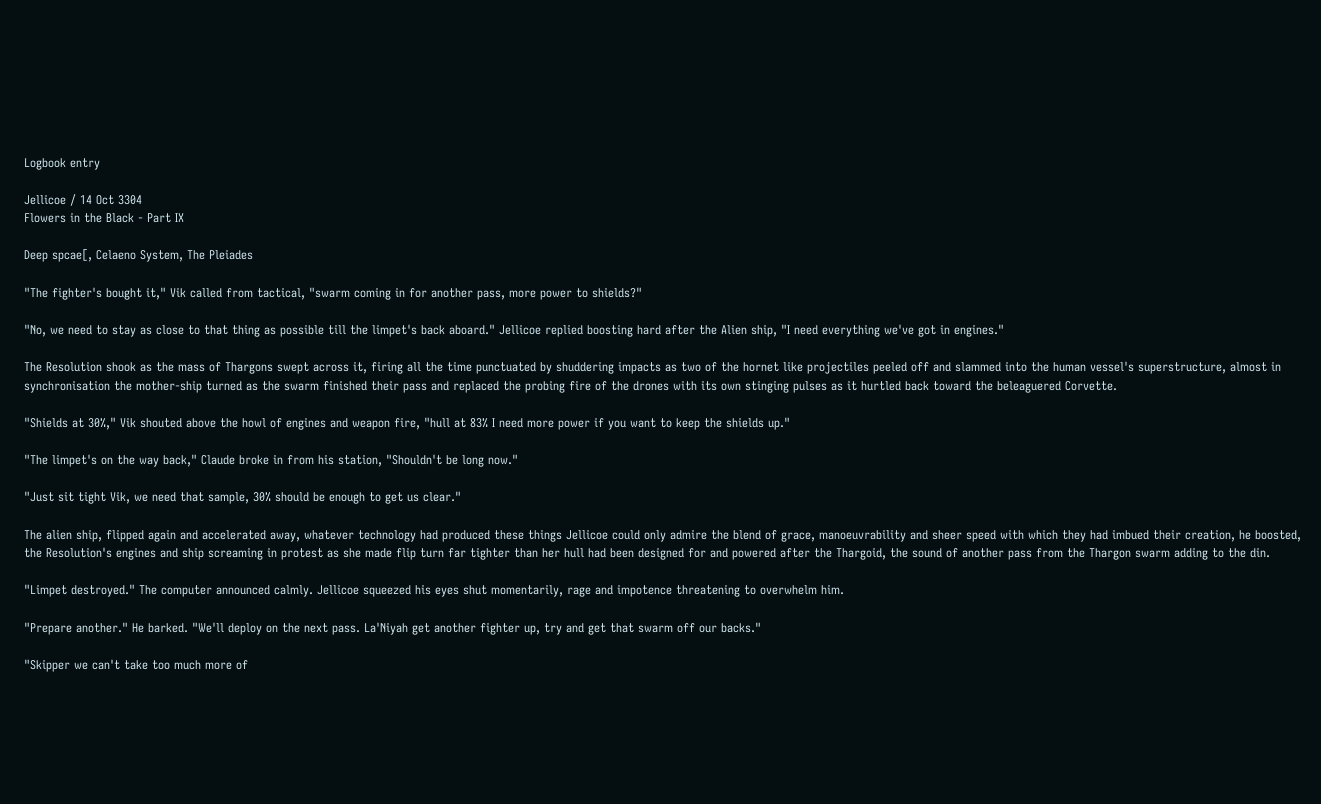Logbook entry

Jellicoe / 14 Oct 3304
Flowers in the Black - Part IX

Deep spcae[, Celaeno System, The Pleiades

"The fighter's bought it," Vik called from tactical, "swarm coming in for another pass, more power to shields?"

"No, we need to stay as close to that thing as possible till the limpet's back aboard." Jellicoe replied boosting hard after the Alien ship, "I need everything we've got in engines."

The Resolution shook as the mass of Thargons swept across it, firing all the time punctuated by shuddering impacts as two of the hornet like projectiles peeled off and slammed into the human vessel's superstructure, almost in synchronisation the mother-ship turned as the swarm finished their pass and replaced the probing fire of the drones with its own stinging pulses as it hurtled back toward the beleaguered Corvette.

"Shields at 30%," Vik shouted above the howl of engines and weapon fire, "hull at 83% I need more power if you want to keep the shields up."

"The limpet's on the way back," Claude broke in from his station, "Shouldn't be long now."

"Just sit tight Vik, we need that sample, 30% should be enough to get us clear."

The alien ship, flipped again and accelerated away, whatever technology had produced these things Jellicoe could only admire the blend of grace, manoeuvrability and sheer speed with which they had imbued their creation, he boosted, the Resolution's engines and ship screaming in protest as she made flip turn far tighter than her hull had been designed for and powered after the Thargoid, the sound of another pass from the Thargon swarm adding to the din.

"Limpet destroyed." The computer announced calmly. Jellicoe squeezed his eyes shut momentarily, rage and impotence threatening to overwhelm him.

"Prepare another." He barked. "We'll deploy on the next pass. La'Niyah get another fighter up, try and get that swarm off our backs."

"Skipper we can't take too much more of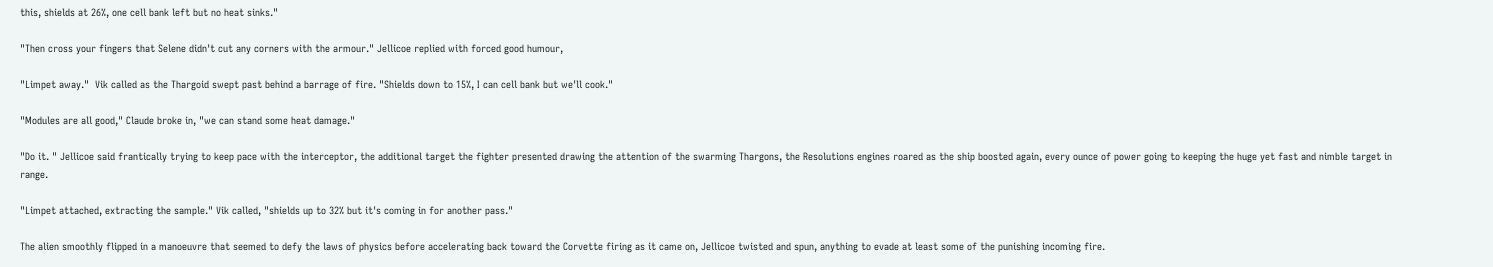this, shields at 26%, one cell bank left but no heat sinks."

"Then cross your fingers that Selene didn't cut any corners with the armour." Jellicoe replied with forced good humour,

"Limpet away."  Vik called as the Thargoid swept past behind a barrage of fire. "Shields down to 15%, I can cell bank but we'll cook."

"Modules are all good," Claude broke in, "we can stand some heat damage."

"Do it. " Jellicoe said frantically trying to keep pace with the interceptor, the additional target the fighter presented drawing the attention of the swarming Thargons, the Resolutions engines roared as the ship boosted again, every ounce of power going to keeping the huge yet fast and nimble target in range.

"Limpet attached, extracting the sample." Vik called, "shields up to 32% but it's coming in for another pass."

The alien smoothly flipped in a manoeuvre that seemed to defy the laws of physics before accelerating back toward the Corvette firing as it came on, Jellicoe twisted and spun, anything to evade at least some of the punishing incoming fire.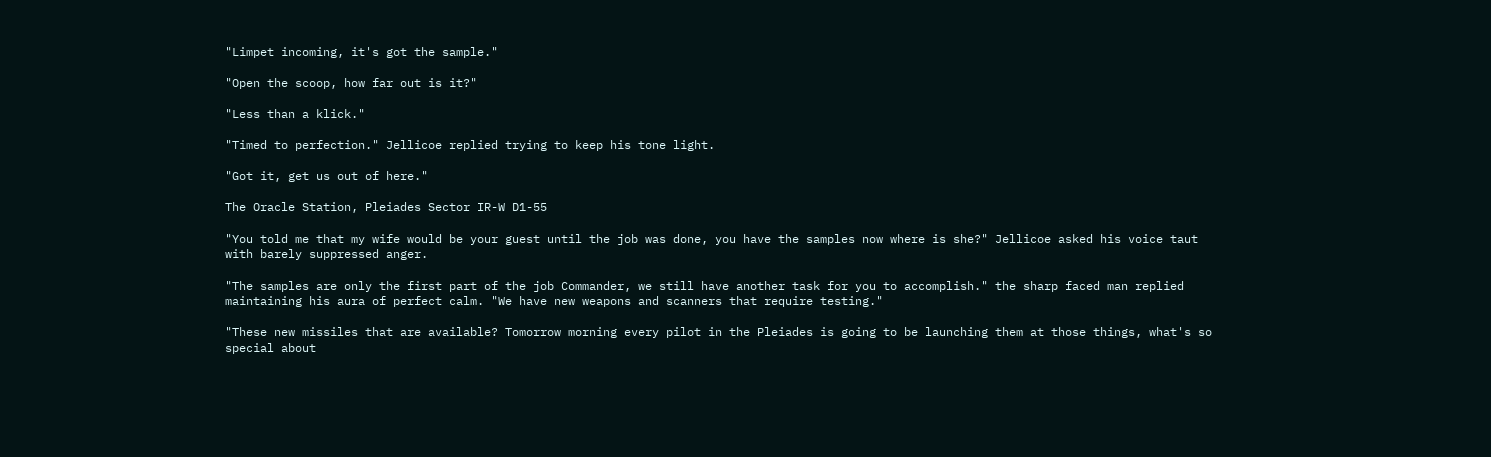"Limpet incoming, it's got the sample."

"Open the scoop, how far out is it?"

"Less than a klick."

"Timed to perfection." Jellicoe replied trying to keep his tone light.

"Got it, get us out of here."

The Oracle Station, Pleiades Sector IR-W D1-55

"You told me that my wife would be your guest until the job was done, you have the samples now where is she?" Jellicoe asked his voice taut with barely suppressed anger.

"The samples are only the first part of the job Commander, we still have another task for you to accomplish." the sharp faced man replied maintaining his aura of perfect calm. "We have new weapons and scanners that require testing."

"These new missiles that are available? Tomorrow morning every pilot in the Pleiades is going to be launching them at those things, what's so special about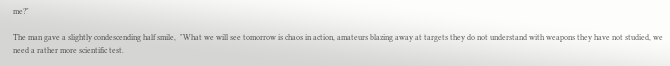me?"

The man gave a slightly condescending half smile,  "What we will see tomorrow is chaos in action, amateurs blazing away at targets they do not understand with weapons they have not studied, we need a rather more scientific test.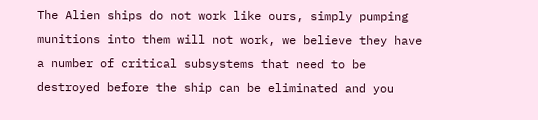The Alien ships do not work like ours, simply pumping munitions into them will not work, we believe they have a number of critical subsystems that need to be destroyed before the ship can be eliminated and you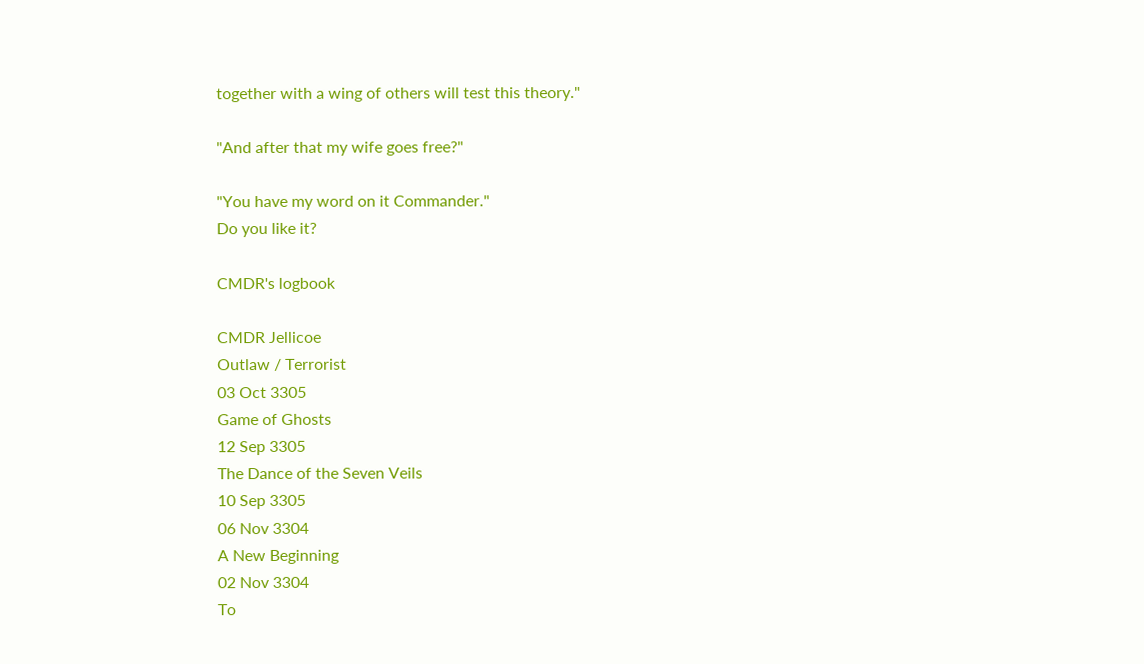together with a wing of others will test this theory."

"And after that my wife goes free?"

"You have my word on it Commander."
Do you like it?

CMDR's logbook

CMDR Jellicoe
Outlaw / Terrorist
03 Oct 3305
Game of Ghosts
12 Sep 3305
The Dance of the Seven Veils
10 Sep 3305
06 Nov 3304
A New Beginning
02 Nov 3304
To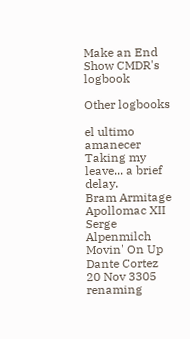Make an End
Show CMDR's logbook

Other logbooks

el ultimo amanecer
Taking my leave... a brief delay.
Bram Armitage
Apollomac XII
Serge Alpenmilch
Movin' On Up
Dante Cortez
20 Nov 3305
renaming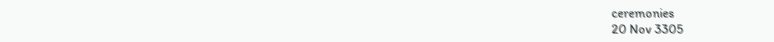ceremonies
20 Nov 3305